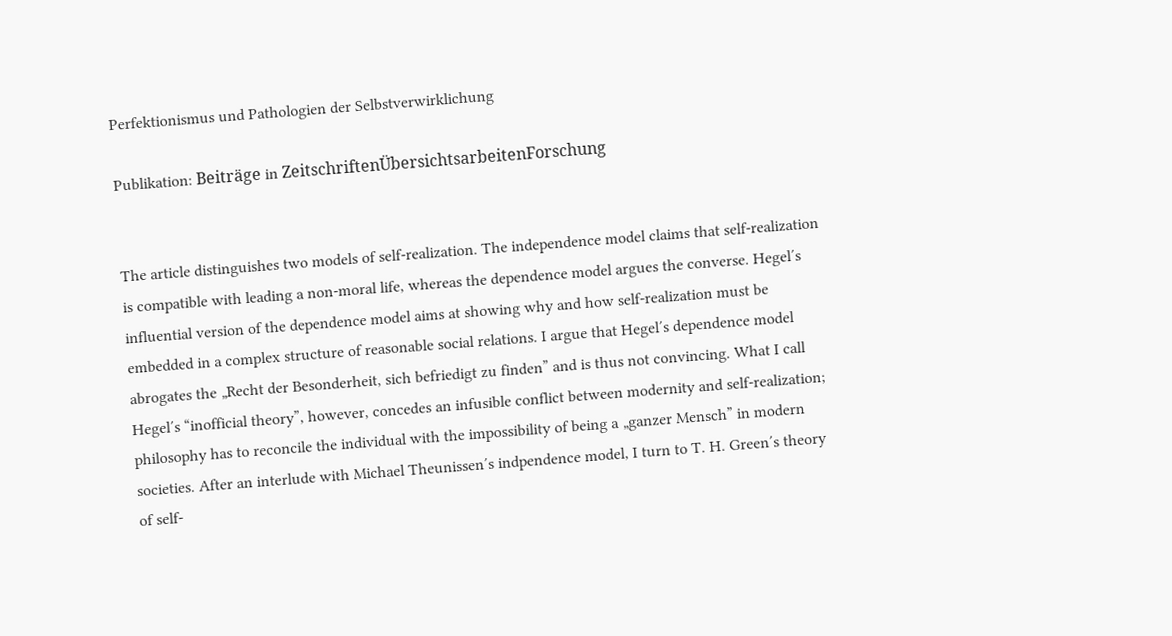Perfektionismus und Pathologien der Selbstverwirklichung

Publikation: Beiträge in ZeitschriftenÜbersichtsarbeitenForschung


The article distinguishes two models of self-realization. The independence model claims that self-realization is compatible with leading a non-moral life, whereas the dependence model argues the converse. Hegel′s influential version of the dependence model aims at showing why and how self-realization must be embedded in a complex structure of reasonable social relations. I argue that Hegel′s dependence model abrogates the „Recht der Besonderheit, sich befriedigt zu finden” and is thus not convincing. What I call Hegel′s “inofficial theory”, however, concedes an infusible conflict between modernity and self-realization; philosophy has to reconcile the individual with the impossibility of being a „ganzer Mensch” in modern societies. After an interlude with Michael Theunissen′s indpendence model, I turn to T. H. Green′s theory of self-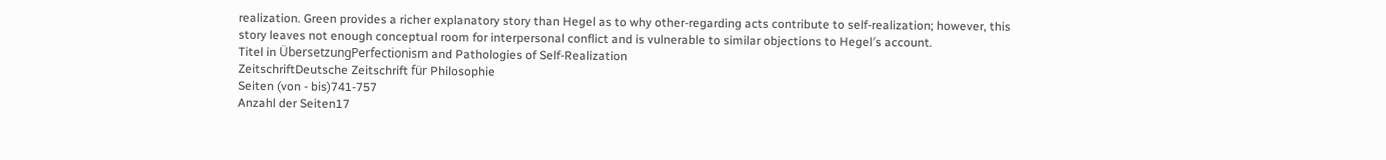realization. Green provides a richer explanatory story than Hegel as to why other-regarding acts contribute to self-realization; however, this story leaves not enough conceptual room for interpersonal conflict and is vulnerable to similar objections to Hegel′s account.
Titel in ÜbersetzungPerfectionism and Pathologies of Self-Realization
ZeitschriftDeutsche Zeitschrift für Philosophie
Seiten (von - bis)741-757
Anzahl der Seiten17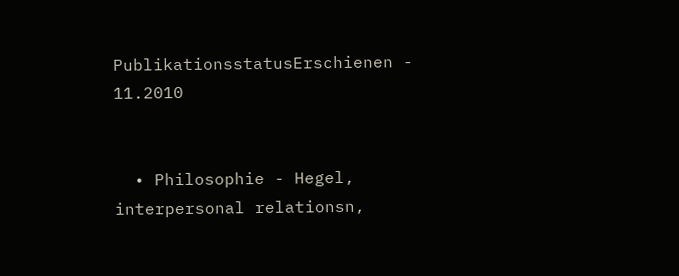PublikationsstatusErschienen - 11.2010


  • Philosophie - Hegel, interpersonal relationsn,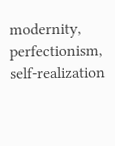modernity, perfectionism, self-realization